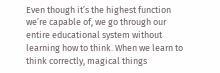Even though it’s the highest function we’re capable of, we go through our entire educational system without learning how to think. When we learn to think correctly, magical things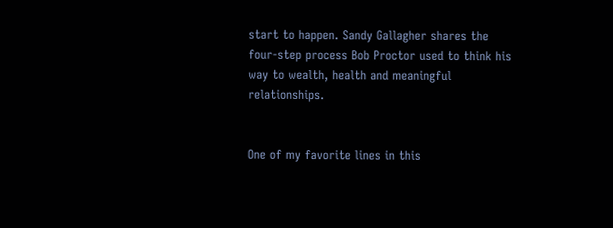start to happen. Sandy Gallagher shares the four-step process Bob Proctor used to think his way to wealth, health and meaningful relationships.


One of my favorite lines in this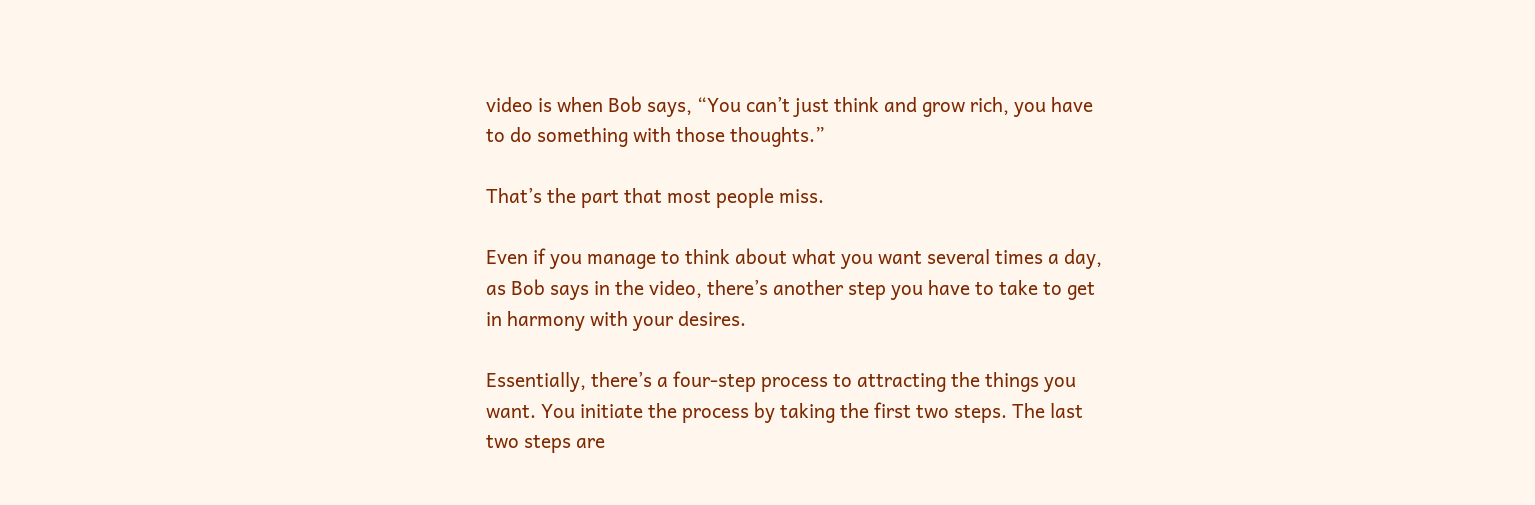video is when Bob says, “You can’t just think and grow rich, you have to do something with those thoughts.”

That’s the part that most people miss.

Even if you manage to think about what you want several times a day, as Bob says in the video, there’s another step you have to take to get in harmony with your desires.

Essentially, there’s a four-step process to attracting the things you want. You initiate the process by taking the first two steps. The last two steps are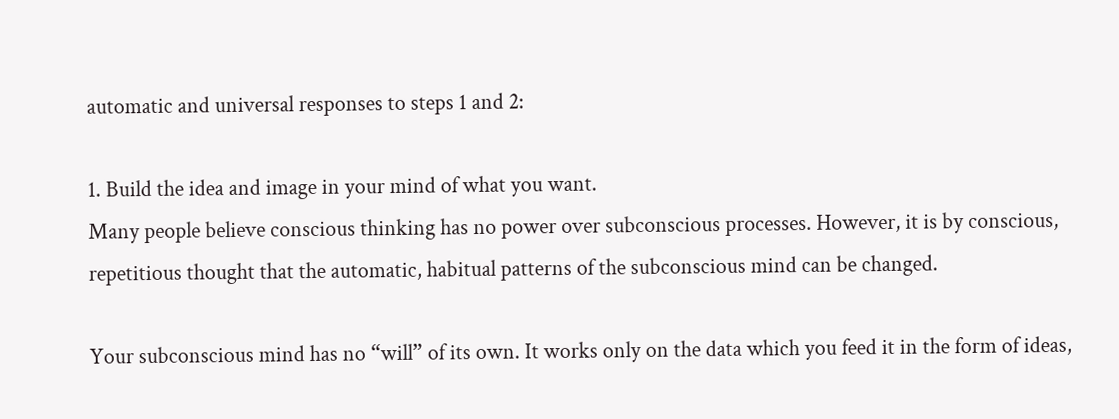automatic and universal responses to steps 1 and 2:

1. Build the idea and image in your mind of what you want.
Many people believe conscious thinking has no power over subconscious processes. However, it is by conscious, repetitious thought that the automatic, habitual patterns of the subconscious mind can be changed.

Your subconscious mind has no “will” of its own. It works only on the data which you feed it in the form of ideas,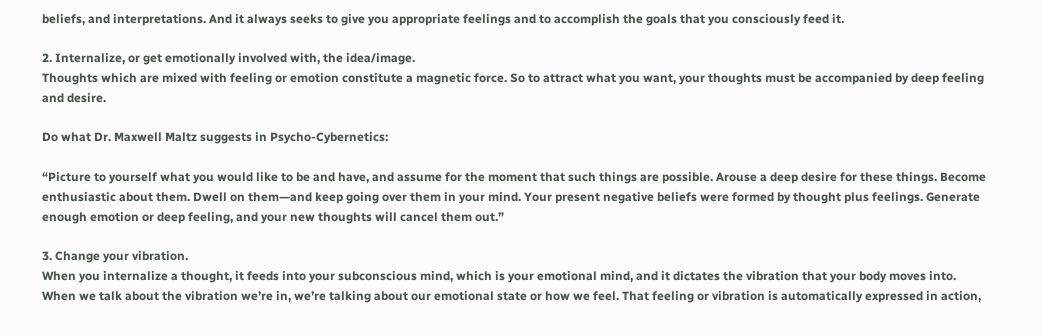beliefs, and interpretations. And it always seeks to give you appropriate feelings and to accomplish the goals that you consciously feed it.

2. Internalize, or get emotionally involved with, the idea/image.
Thoughts which are mixed with feeling or emotion constitute a magnetic force. So to attract what you want, your thoughts must be accompanied by deep feeling and desire.

Do what Dr. Maxwell Maltz suggests in Psycho-Cybernetics:

“Picture to yourself what you would like to be and have, and assume for the moment that such things are possible. Arouse a deep desire for these things. Become enthusiastic about them. Dwell on them—and keep going over them in your mind. Your present negative beliefs were formed by thought plus feelings. Generate enough emotion or deep feeling, and your new thoughts will cancel them out.”

3. Change your vibration.
When you internalize a thought, it feeds into your subconscious mind, which is your emotional mind, and it dictates the vibration that your body moves into.
When we talk about the vibration we’re in, we’re talking about our emotional state or how we feel. That feeling or vibration is automatically expressed in action,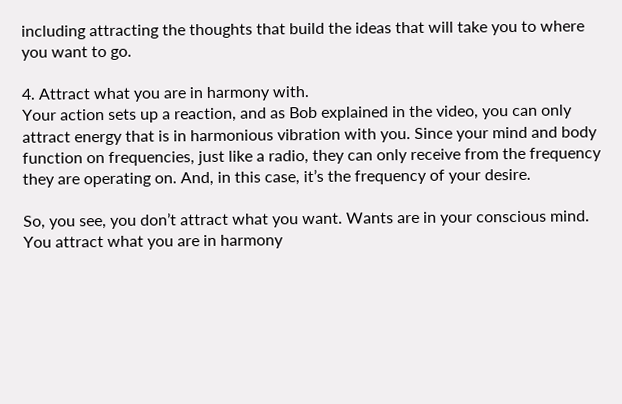including attracting the thoughts that build the ideas that will take you to where you want to go.

4. Attract what you are in harmony with.
Your action sets up a reaction, and as Bob explained in the video, you can only attract energy that is in harmonious vibration with you. Since your mind and body function on frequencies, just like a radio, they can only receive from the frequency they are operating on. And, in this case, it’s the frequency of your desire.

So, you see, you don’t attract what you want. Wants are in your conscious mind. You attract what you are in harmony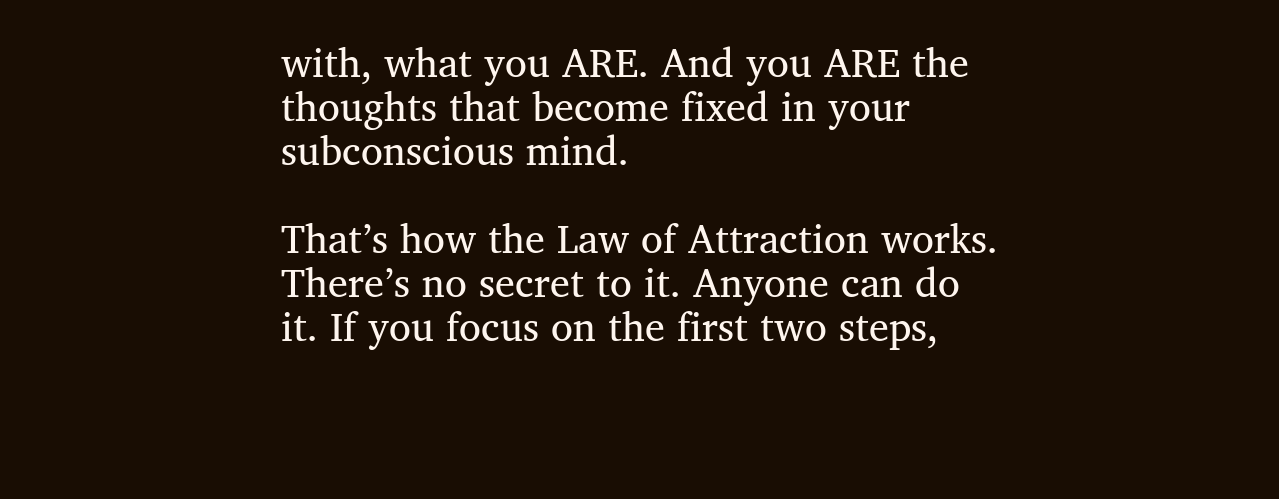with, what you ARE. And you ARE the thoughts that become fixed in your subconscious mind.

That’s how the Law of Attraction works. There’s no secret to it. Anyone can do it. If you focus on the first two steps,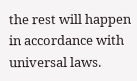the rest will happen in accordance with universal laws.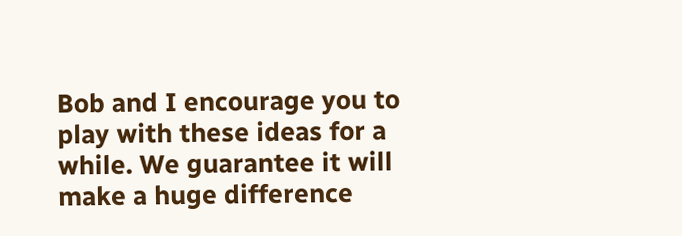Bob and I encourage you to play with these ideas for a while. We guarantee it will make a huge difference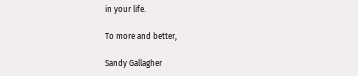in your life.

To more and better,

Sandy Gallagher